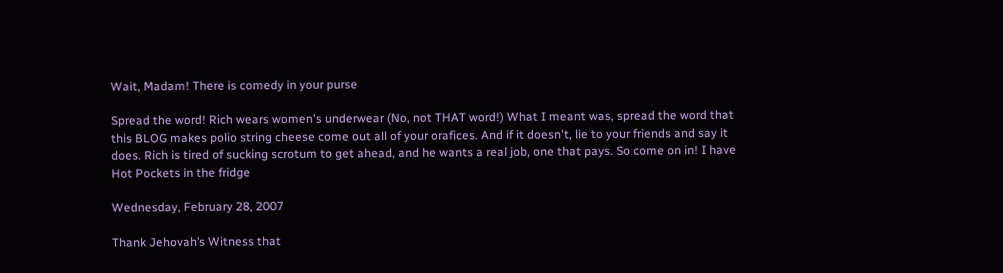Wait, Madam! There is comedy in your purse

Spread the word! Rich wears women's underwear (No, not THAT word!) What I meant was, spread the word that this BLOG makes polio string cheese come out all of your orafices. And if it doesn't, lie to your friends and say it does. Rich is tired of sucking scrotum to get ahead, and he wants a real job, one that pays. So come on in! I have Hot Pockets in the fridge

Wednesday, February 28, 2007

Thank Jehovah’s Witness that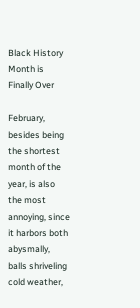Black History Month is Finally Over

February, besides being the shortest month of the year, is also the most annoying, since it harbors both abysmally, balls shriveling cold weather,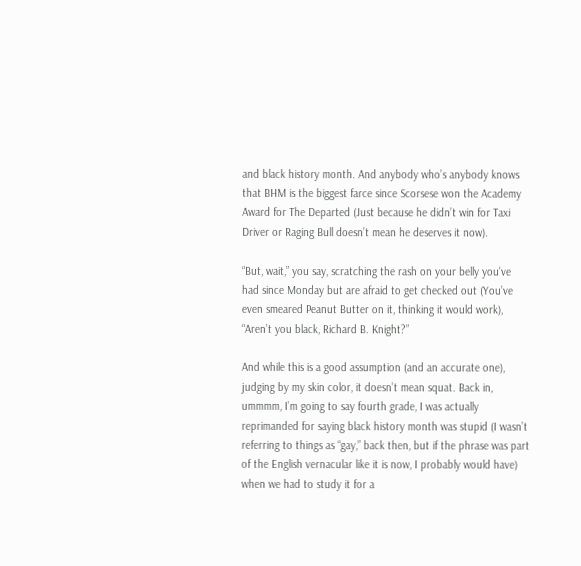and black history month. And anybody who’s anybody knows that BHM is the biggest farce since Scorsese won the Academy Award for The Departed (Just because he didn’t win for Taxi Driver or Raging Bull doesn’t mean he deserves it now).

“But, wait,” you say, scratching the rash on your belly you’ve had since Monday but are afraid to get checked out (You’ve even smeared Peanut Butter on it, thinking it would work), “Aren’t you black, Richard B. Knight?”

And while this is a good assumption (and an accurate one), judging by my skin color, it doesn’t mean squat. Back in, ummmm, I’m going to say fourth grade, I was actually reprimanded for saying black history month was stupid (I wasn’t referring to things as “gay,” back then, but if the phrase was part of the English vernacular like it is now, I probably would have) when we had to study it for a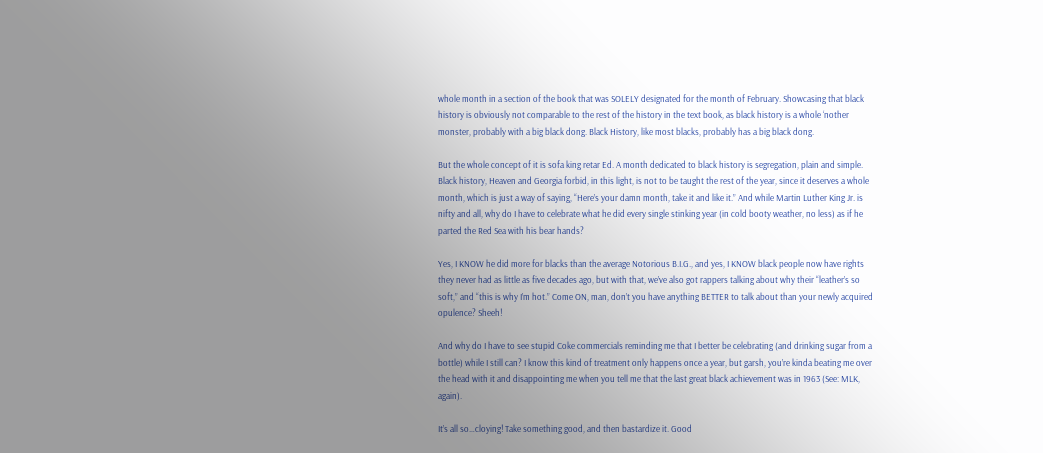whole month in a section of the book that was SOLELY designated for the month of February. Showcasing that black history is obviously not comparable to the rest of the history in the text book, as black history is a whole ‘nother monster, probably with a big black dong. Black History, like most blacks, probably has a big black dong.

But the whole concept of it is sofa king retar Ed. A month dedicated to black history is segregation, plain and simple. Black history, Heaven and Georgia forbid, in this light, is not to be taught the rest of the year, since it deserves a whole month, which is just a way of saying, “Here’s your damn month, take it and like it.” And while Martin Luther King Jr. is nifty and all, why do I have to celebrate what he did every single stinking year (in cold booty weather, no less) as if he parted the Red Sea with his bear hands?

Yes, I KNOW he did more for blacks than the average Notorious B.I.G., and yes, I KNOW black people now have rights they never had as little as five decades ago, but with that, we’ve also got rappers talking about why their “leather’s so soft,” and “this is why I’m hot.” Come ON, man, don’t you have anything BETTER to talk about than your newly acquired opulence? Sheeh!

And why do I have to see stupid Coke commercials reminding me that I better be celebrating (and drinking sugar from a bottle) while I still can? I know this kind of treatment only happens once a year, but garsh, you’re kinda beating me over the head with it and disappointing me when you tell me that the last great black achievement was in 1963 (See: MLK, again).

It’s all so…cloying! Take something good, and then bastardize it. Good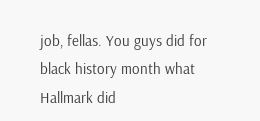job, fellas. You guys did for black history month what Hallmark did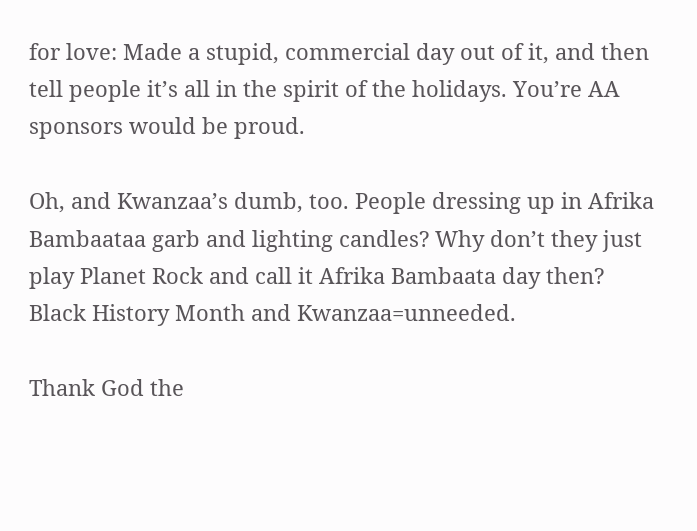for love: Made a stupid, commercial day out of it, and then tell people it’s all in the spirit of the holidays. You’re AA sponsors would be proud.

Oh, and Kwanzaa’s dumb, too. People dressing up in Afrika Bambaataa garb and lighting candles? Why don’t they just play Planet Rock and call it Afrika Bambaata day then? Black History Month and Kwanzaa=unneeded.

Thank God the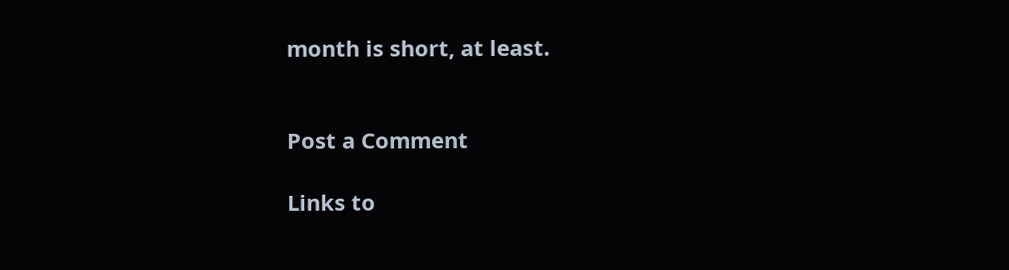month is short, at least.


Post a Comment

Links to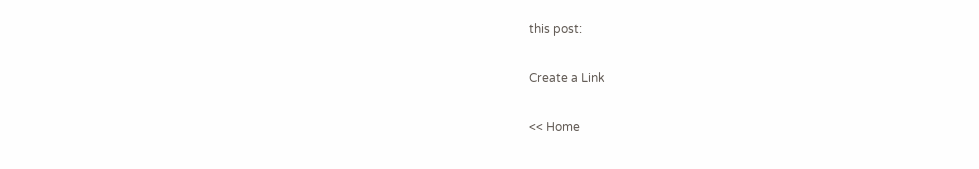this post:

Create a Link

<< Home